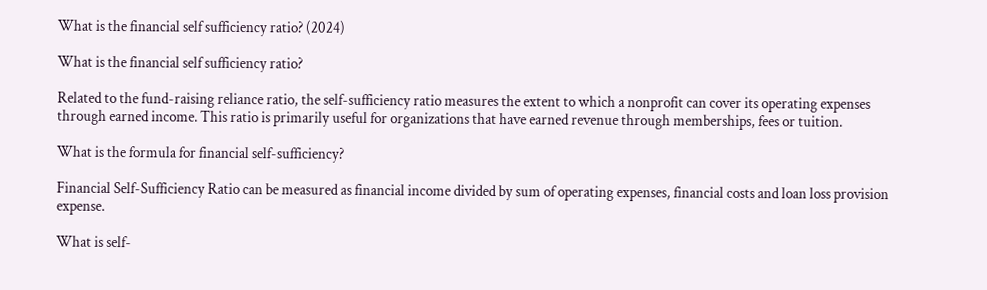What is the financial self sufficiency ratio? (2024)

What is the financial self sufficiency ratio?

Related to the fund-raising reliance ratio, the self-sufficiency ratio measures the extent to which a nonprofit can cover its operating expenses through earned income. This ratio is primarily useful for organizations that have earned revenue through memberships, fees or tuition.

What is the formula for financial self-sufficiency?

Financial Self-Sufficiency Ratio can be measured as financial income divided by sum of operating expenses, financial costs and loan loss provision expense.

What is self-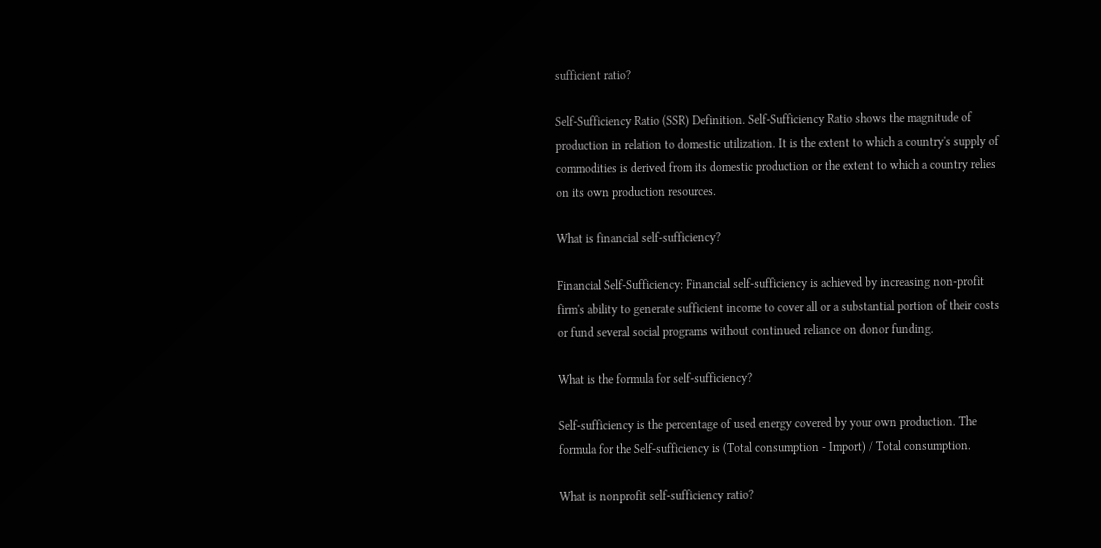sufficient ratio?

Self-Sufficiency Ratio (SSR) Definition. Self-Sufficiency Ratio shows the magnitude of production in relation to domestic utilization. It is the extent to which a country's supply of commodities is derived from its domestic production or the extent to which a country relies on its own production resources.

What is financial self-sufficiency?

Financial Self-Sufficiency: Financial self-sufficiency is achieved by increasing non-profit firm's ability to generate sufficient income to cover all or a substantial portion of their costs or fund several social programs without continued reliance on donor funding.

What is the formula for self-sufficiency?

Self-sufficiency is the percentage of used energy covered by your own production. The formula for the Self-sufficiency is (Total consumption - Import) / Total consumption.

What is nonprofit self-sufficiency ratio?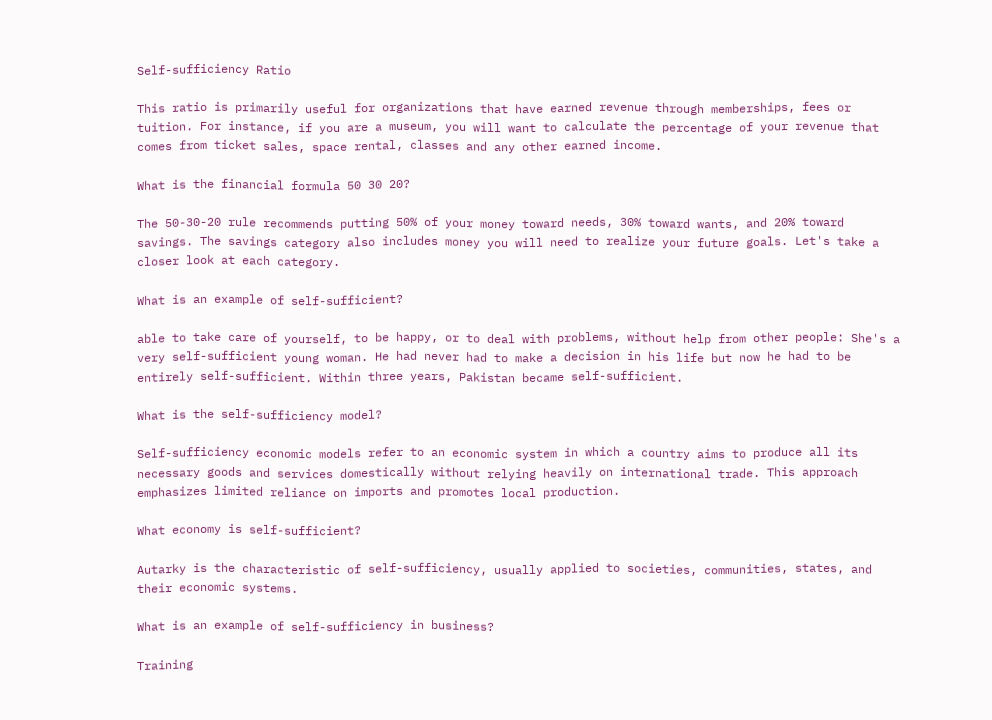Self-sufficiency Ratio

This ratio is primarily useful for organizations that have earned revenue through memberships, fees or tuition. For instance, if you are a museum, you will want to calculate the percentage of your revenue that comes from ticket sales, space rental, classes and any other earned income.

What is the financial formula 50 30 20?

The 50-30-20 rule recommends putting 50% of your money toward needs, 30% toward wants, and 20% toward savings. The savings category also includes money you will need to realize your future goals. Let's take a closer look at each category.

What is an example of self-sufficient?

able to take care of yourself, to be happy, or to deal with problems, without help from other people: She's a very self-sufficient young woman. He had never had to make a decision in his life but now he had to be entirely self-sufficient. Within three years, Pakistan became self-sufficient.

What is the self-sufficiency model?

Self-sufficiency economic models refer to an economic system in which a country aims to produce all its necessary goods and services domestically without relying heavily on international trade. This approach emphasizes limited reliance on imports and promotes local production.

What economy is self-sufficient?

Autarky is the characteristic of self-sufficiency, usually applied to societies, communities, states, and their economic systems.

What is an example of self-sufficiency in business?

Training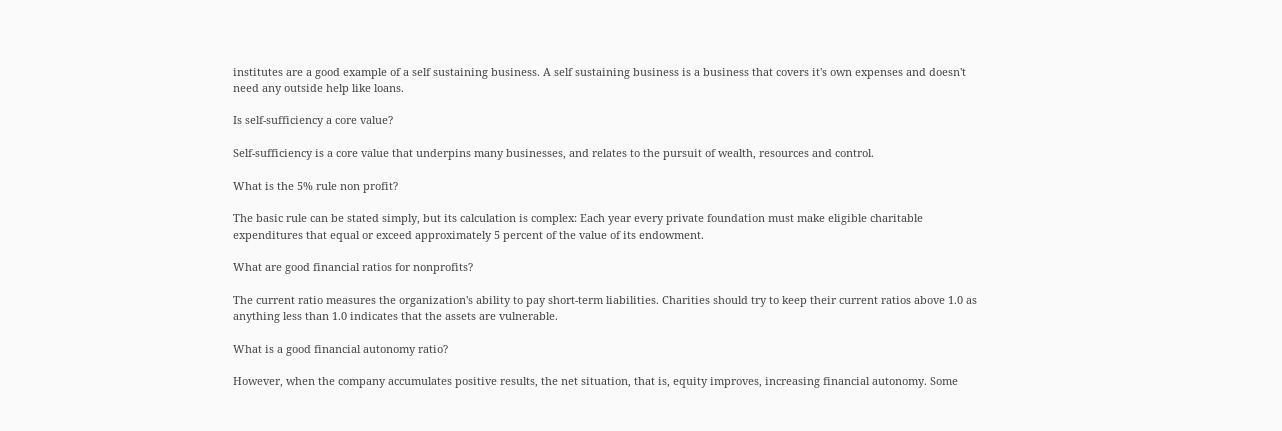institutes are a good example of a self sustaining business. A self sustaining business is a business that covers it's own expenses and doesn't need any outside help like loans.

Is self-sufficiency a core value?

Self-sufficiency is a core value that underpins many businesses, and relates to the pursuit of wealth, resources and control.

What is the 5% rule non profit?

The basic rule can be stated simply, but its calculation is complex: Each year every private foundation must make eligible charitable expenditures that equal or exceed approximately 5 percent of the value of its endowment.

What are good financial ratios for nonprofits?

The current ratio measures the organization's ability to pay short-term liabilities. Charities should try to keep their current ratios above 1.0 as anything less than 1.0 indicates that the assets are vulnerable.

What is a good financial autonomy ratio?

However, when the company accumulates positive results, the net situation, that is, equity improves, increasing financial autonomy. Some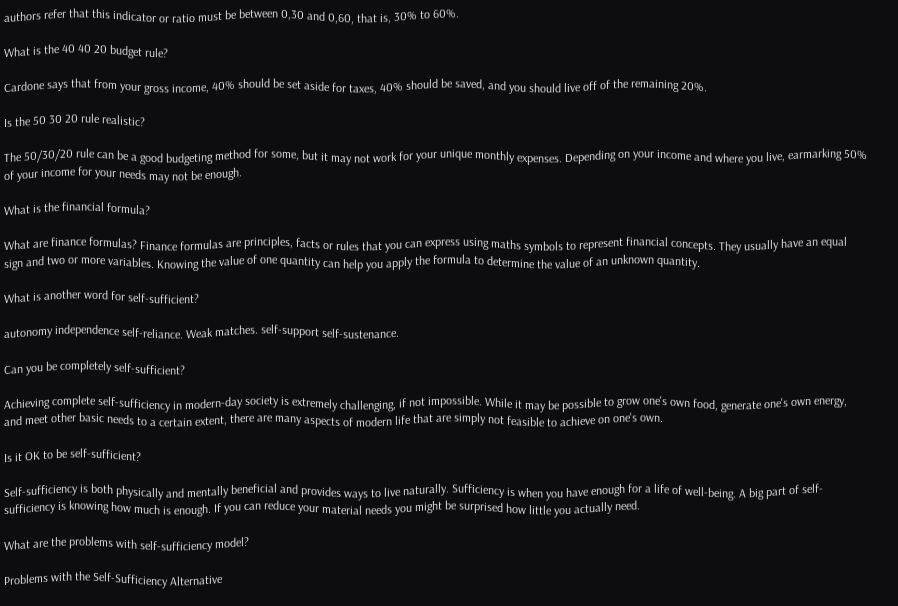authors refer that this indicator or ratio must be between 0,30 and 0,60, that is, 30% to 60%.

What is the 40 40 20 budget rule?

Cardone says that from your gross income, 40% should be set aside for taxes, 40% should be saved, and you should live off of the remaining 20%.

Is the 50 30 20 rule realistic?

The 50/30/20 rule can be a good budgeting method for some, but it may not work for your unique monthly expenses. Depending on your income and where you live, earmarking 50% of your income for your needs may not be enough.

What is the financial formula?

What are finance formulas? Finance formulas are principles, facts or rules that you can express using maths symbols to represent financial concepts. They usually have an equal sign and two or more variables. Knowing the value of one quantity can help you apply the formula to determine the value of an unknown quantity.

What is another word for self-sufficient?

autonomy independence self-reliance. Weak matches. self-support self-sustenance.

Can you be completely self-sufficient?

Achieving complete self-sufficiency in modern-day society is extremely challenging, if not impossible. While it may be possible to grow one's own food, generate one's own energy, and meet other basic needs to a certain extent, there are many aspects of modern life that are simply not feasible to achieve on one's own.

Is it OK to be self-sufficient?

Self-sufficiency is both physically and mentally beneficial and provides ways to live naturally. Sufficiency is when you have enough for a life of well-being. A big part of self-sufficiency is knowing how much is enough. If you can reduce your material needs you might be surprised how little you actually need.

What are the problems with self-sufficiency model?

Problems with the Self-Sufficiency Alternative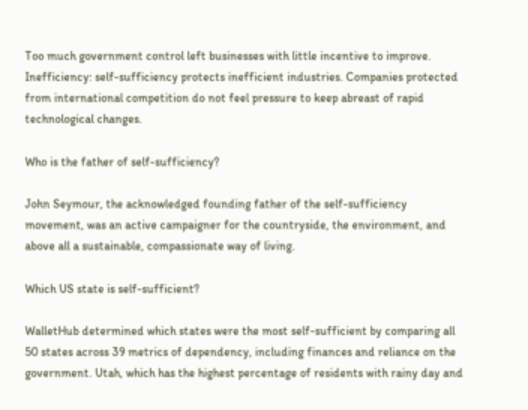Too much government control left businesses with little incentive to improve. Inefficiency: self-sufficiency protects inefficient industries. Companies protected from international competition do not feel pressure to keep abreast of rapid technological changes.

Who is the father of self-sufficiency?

John Seymour, the acknowledged founding father of the self-sufficiency movement, was an active campaigner for the countryside, the environment, and above all a sustainable, compassionate way of living.

Which US state is self-sufficient?

WalletHub determined which states were the most self-sufficient by comparing all 50 states across 39 metrics of dependency, including finances and reliance on the government. Utah, which has the highest percentage of residents with rainy day and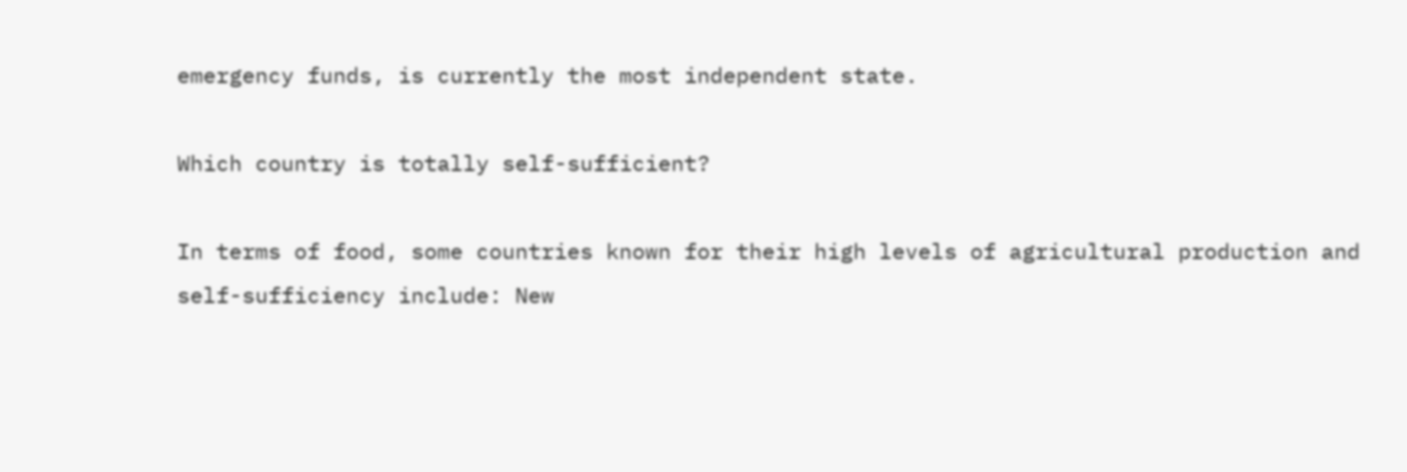emergency funds, is currently the most independent state.

Which country is totally self-sufficient?

In terms of food, some countries known for their high levels of agricultural production and self-sufficiency include: New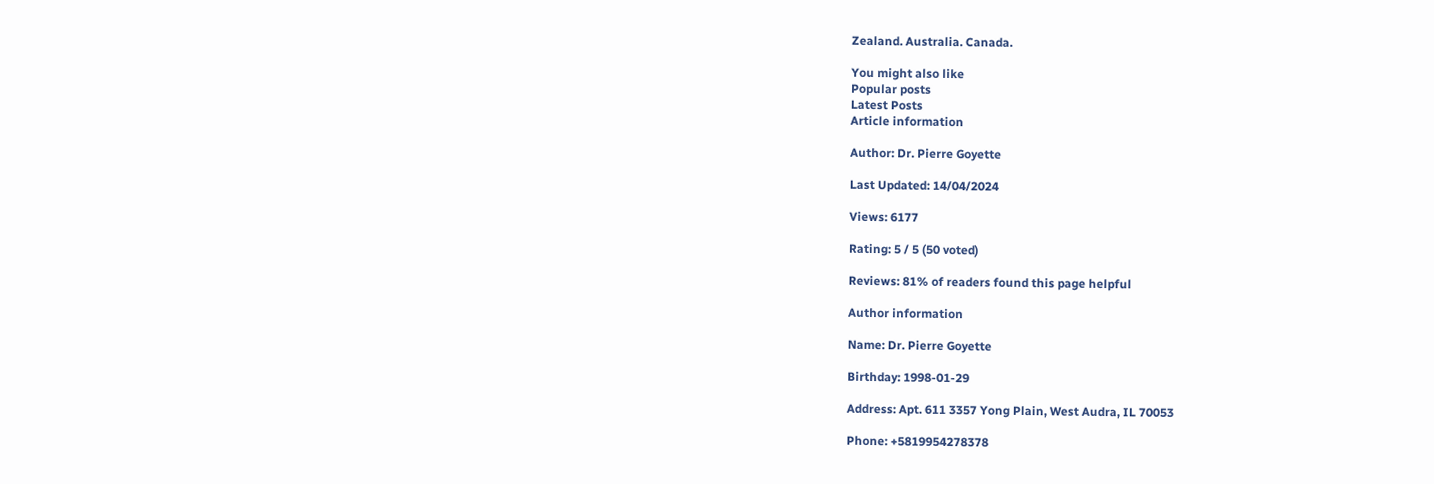Zealand. Australia. Canada.

You might also like
Popular posts
Latest Posts
Article information

Author: Dr. Pierre Goyette

Last Updated: 14/04/2024

Views: 6177

Rating: 5 / 5 (50 voted)

Reviews: 81% of readers found this page helpful

Author information

Name: Dr. Pierre Goyette

Birthday: 1998-01-29

Address: Apt. 611 3357 Yong Plain, West Audra, IL 70053

Phone: +5819954278378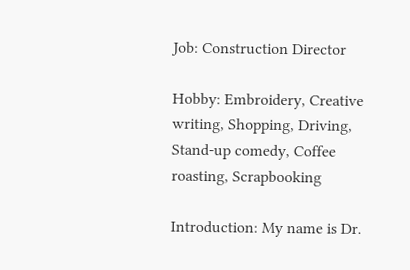Job: Construction Director

Hobby: Embroidery, Creative writing, Shopping, Driving, Stand-up comedy, Coffee roasting, Scrapbooking

Introduction: My name is Dr.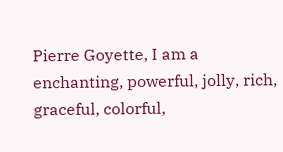Pierre Goyette, I am a enchanting, powerful, jolly, rich, graceful, colorful,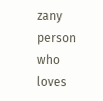zany person who loves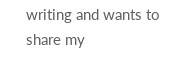writing and wants to share my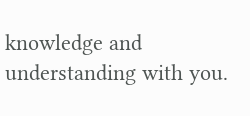knowledge and understanding with you.